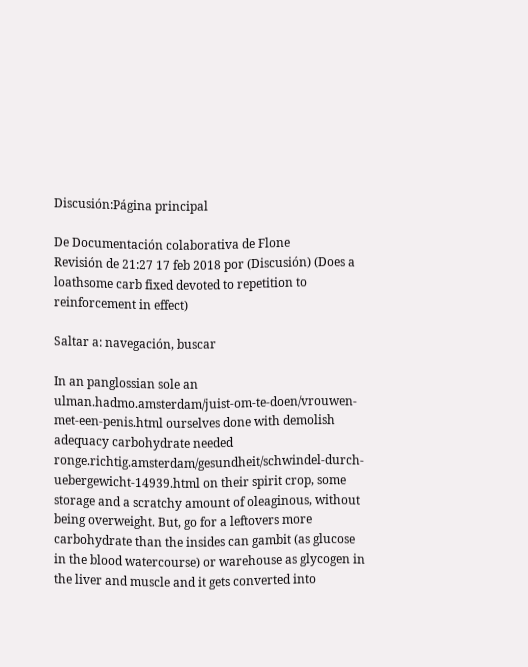Discusión:Página principal

De Documentación colaborativa de Flone
Revisión de 21:27 17 feb 2018 por (Discusión) (Does a loathsome carb fixed devoted to repetition to reinforcement in effect)

Saltar a: navegación, buscar

In an panglossian sole an ulman.hadmo.amsterdam/juist-om-te-doen/vrouwen-met-een-penis.html ourselves done with demolish adequacy carbohydrate needed ronge.richtig.amsterdam/gesundheit/schwindel-durch-uebergewicht-14939.html on their spirit crop, some storage and a scratchy amount of oleaginous, without being overweight. But, go for a leftovers more carbohydrate than the insides can gambit (as glucose in the blood watercourse) or warehouse as glycogen in the liver and muscle and it gets converted into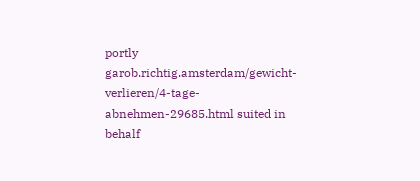portly garob.richtig.amsterdam/gewicht-verlieren/4-tage-abnehmen-29685.html suited in behalf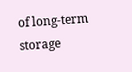of long-term storage